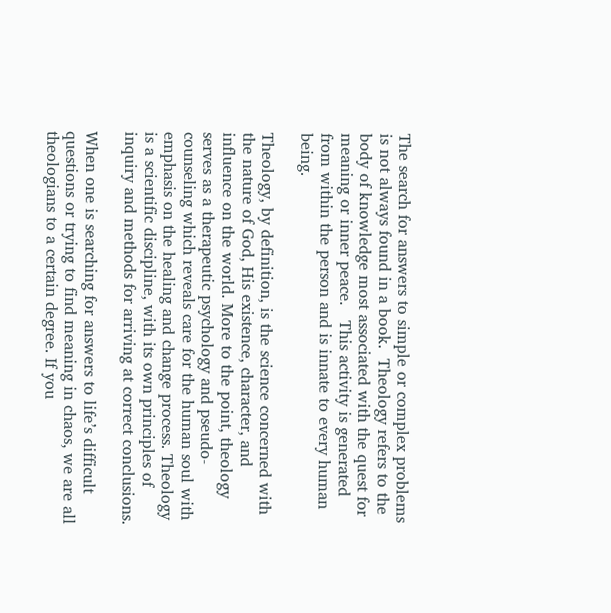The search for answers to simple or complex problems is not always found in a book.  Theology refers to the body of knowledge most associated with the quest for meaning or inner peace.   This activity is generated from within the person and is innate to every human being.

Theology, by definition, is the science concerned with the nature of God, His existence, character, and influence on the world. More to the point, theology serves as a therapeutic psychology and pseudo-counseling which reveals care for the human soul with emphasis on the healing and change process. Theology is a scientific discipline, with its own principles of inquiry and methods for arriving at correct conclusions.

When one is searching for answers to life’s difficult questions or trying to find meaning in chaos, we are all theologians to a certain degree. If you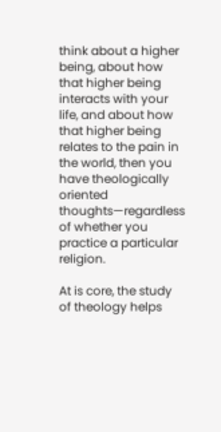think about a higher being, about how that higher being interacts with your life, and about how that higher being relates to the pain in the world, then you have theologically oriented thoughts—regardless of whether you practice a particular religion.

At is core, the study of theology helps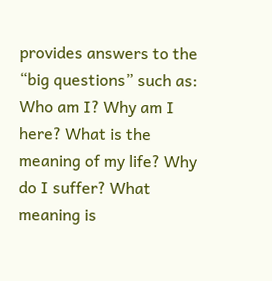provides answers to the “big questions” such as: Who am I? Why am I here? What is the meaning of my life? Why do I suffer? What meaning is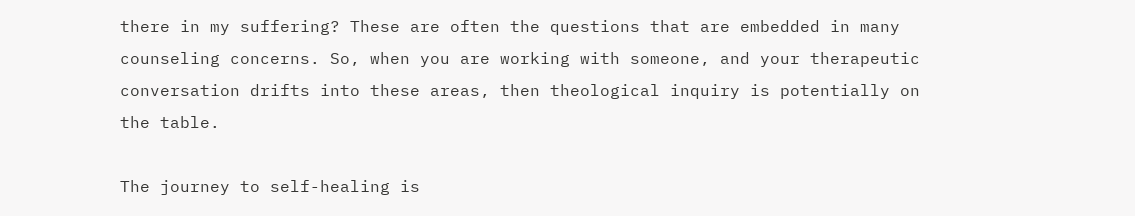there in my suffering? These are often the questions that are embedded in many counseling concerns. So, when you are working with someone, and your therapeutic conversation drifts into these areas, then theological inquiry is potentially on the table.

The journey to self-healing is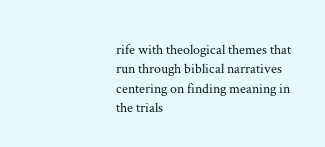rife with theological themes that run through biblical narratives centering on finding meaning in the trials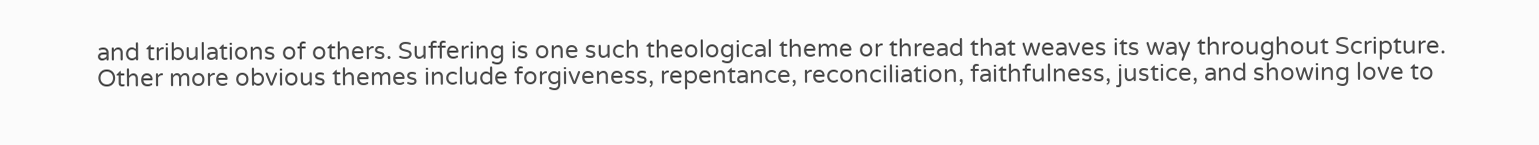and tribulations of others. Suffering is one such theological theme or thread that weaves its way throughout Scripture. Other more obvious themes include forgiveness, repentance, reconciliation, faithfulness, justice, and showing love to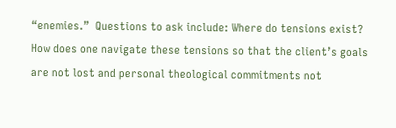“enemies.”  Questions to ask include: Where do tensions exist? How does one navigate these tensions so that the client’s goals are not lost and personal theological commitments not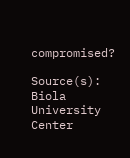compromised?

Source(s): Biola University Center